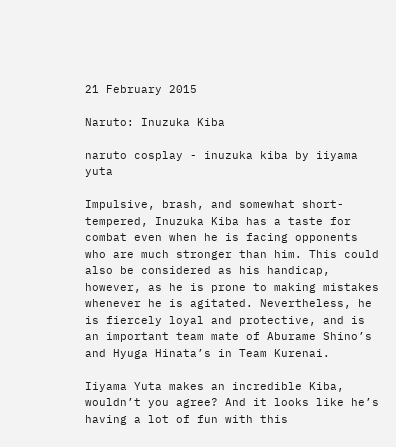21 February 2015

Naruto: Inuzuka Kiba

naruto cosplay - inuzuka kiba by iiyama yuta

Impulsive, brash, and somewhat short-tempered, Inuzuka Kiba has a taste for combat even when he is facing opponents who are much stronger than him. This could also be considered as his handicap, however, as he is prone to making mistakes whenever he is agitated. Nevertheless, he is fiercely loyal and protective, and is an important team mate of Aburame Shino’s and Hyuga Hinata’s in Team Kurenai.

Iiyama Yuta makes an incredible Kiba, wouldn’t you agree? And it looks like he’s having a lot of fun with this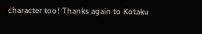character too! Thanks again to Kotaku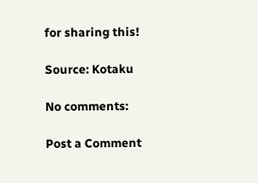for sharing this!

Source: Kotaku

No comments:

Post a Comment